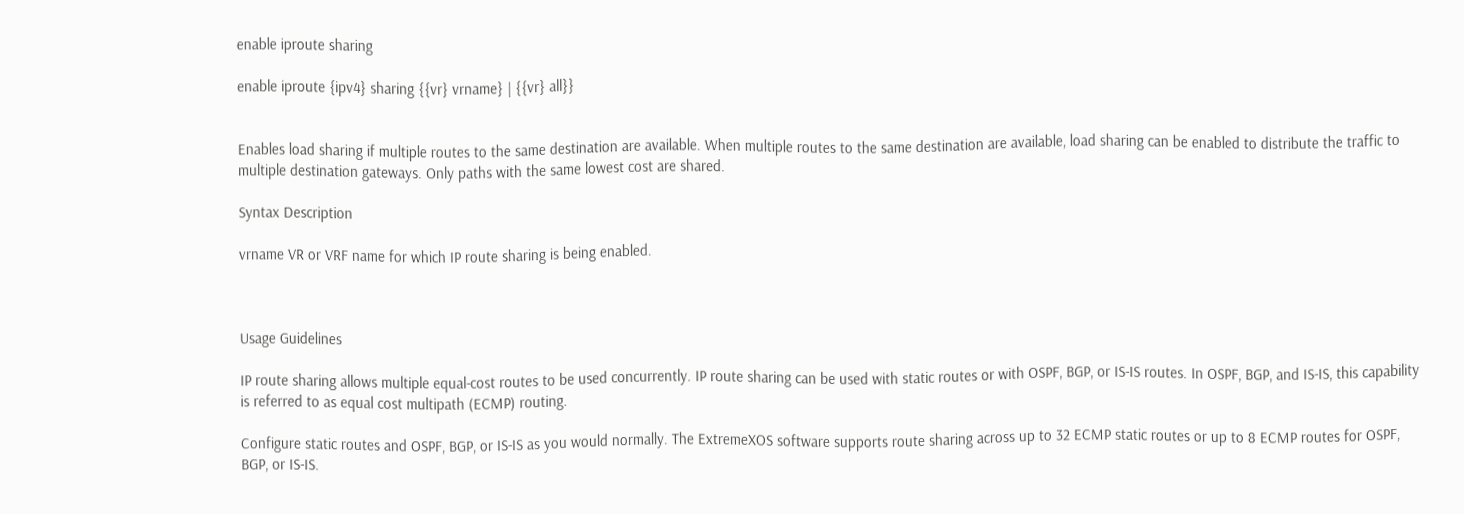enable iproute sharing

enable iproute {ipv4} sharing {{vr} vrname} | {{vr} all}}


Enables load sharing if multiple routes to the same destination are available. When multiple routes to the same destination are available, load sharing can be enabled to distribute the traffic to multiple destination gateways. Only paths with the same lowest cost are shared.

Syntax Description

vrname VR or VRF name for which IP route sharing is being enabled.



Usage Guidelines

IP route sharing allows multiple equal-cost routes to be used concurrently. IP route sharing can be used with static routes or with OSPF, BGP, or IS-IS routes. In OSPF, BGP, and IS-IS, this capability is referred to as equal cost multipath (ECMP) routing.

Configure static routes and OSPF, BGP, or IS-IS as you would normally. The ExtremeXOS software supports route sharing across up to 32 ECMP static routes or up to 8 ECMP routes for OSPF, BGP, or IS-IS.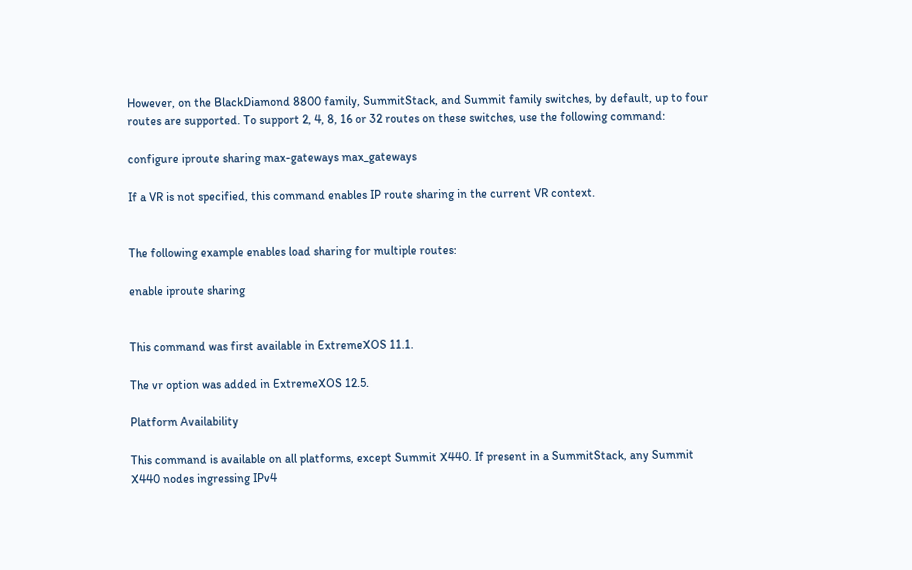However, on the BlackDiamond 8800 family, SummitStack, and Summit family switches, by default, up to four routes are supported. To support 2, 4, 8, 16 or 32 routes on these switches, use the following command:

configure iproute sharing max-gateways max_gateways

If a VR is not specified, this command enables IP route sharing in the current VR context.


The following example enables load sharing for multiple routes:

enable iproute sharing


This command was first available in ExtremeXOS 11.1.

The vr option was added in ExtremeXOS 12.5.

Platform Availability

This command is available on all platforms, except Summit X440. If present in a SummitStack, any Summit X440 nodes ingressing IPv4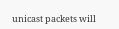unicast packets will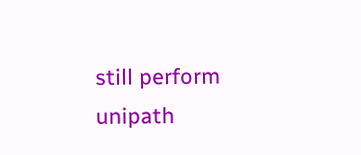still perform unipath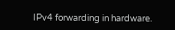IPv4 forwarding in hardware.